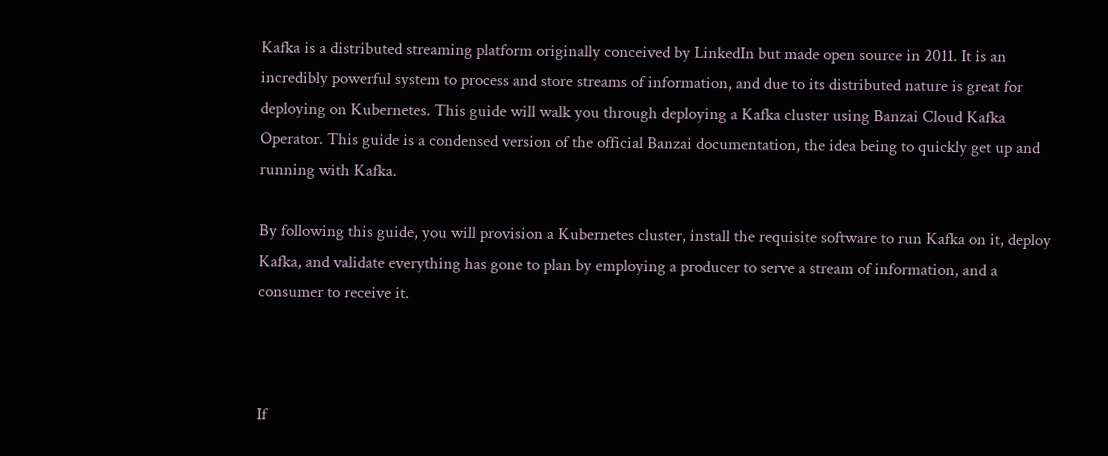Kafka is a distributed streaming platform originally conceived by LinkedIn but made open source in 2011. It is an incredibly powerful system to process and store streams of information, and due to its distributed nature is great for deploying on Kubernetes. This guide will walk you through deploying a Kafka cluster using Banzai Cloud Kafka Operator. This guide is a condensed version of the official Banzai documentation, the idea being to quickly get up and running with Kafka.

By following this guide, you will provision a Kubernetes cluster, install the requisite software to run Kafka on it, deploy Kafka, and validate everything has gone to plan by employing a producer to serve a stream of information, and a consumer to receive it.



If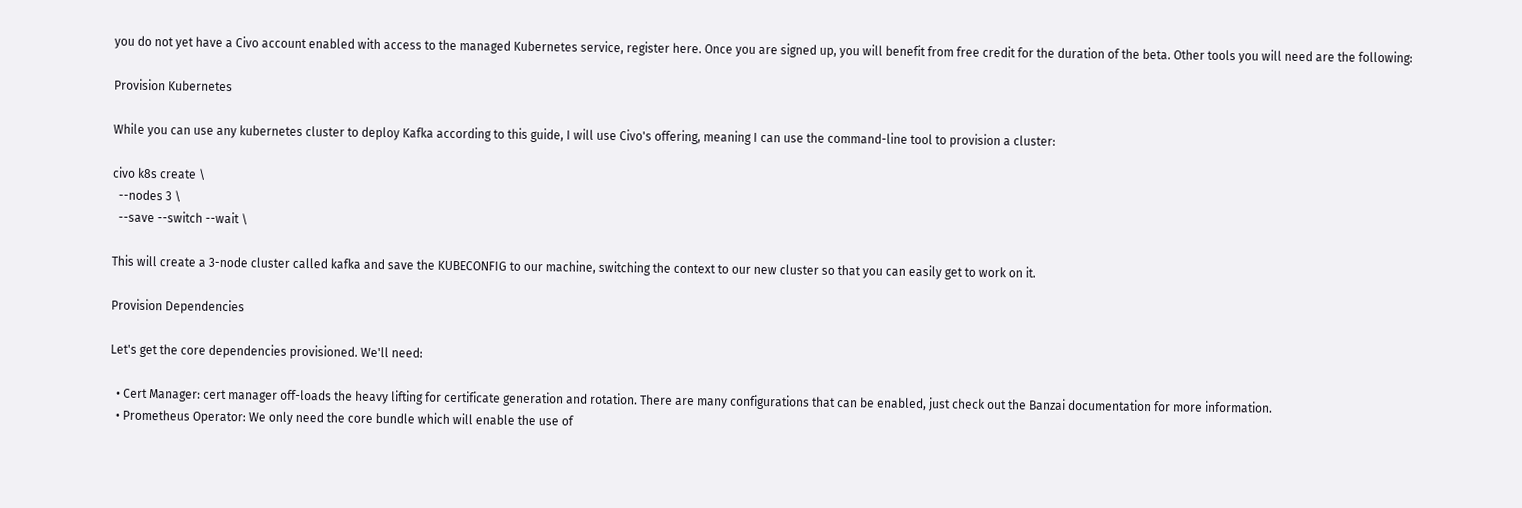you do not yet have a Civo account enabled with access to the managed Kubernetes service, register here. Once you are signed up, you will benefit from free credit for the duration of the beta. Other tools you will need are the following:

Provision Kubernetes

While you can use any kubernetes cluster to deploy Kafka according to this guide, I will use Civo's offering, meaning I can use the command-line tool to provision a cluster:

civo k8s create \
  --nodes 3 \
  --save --switch --wait \

This will create a 3-node cluster called kafka and save the KUBECONFIG to our machine, switching the context to our new cluster so that you can easily get to work on it.

Provision Dependencies

Let's get the core dependencies provisioned. We'll need:

  • Cert Manager: cert manager off-loads the heavy lifting for certificate generation and rotation. There are many configurations that can be enabled, just check out the Banzai documentation for more information.
  • Prometheus Operator: We only need the core bundle which will enable the use of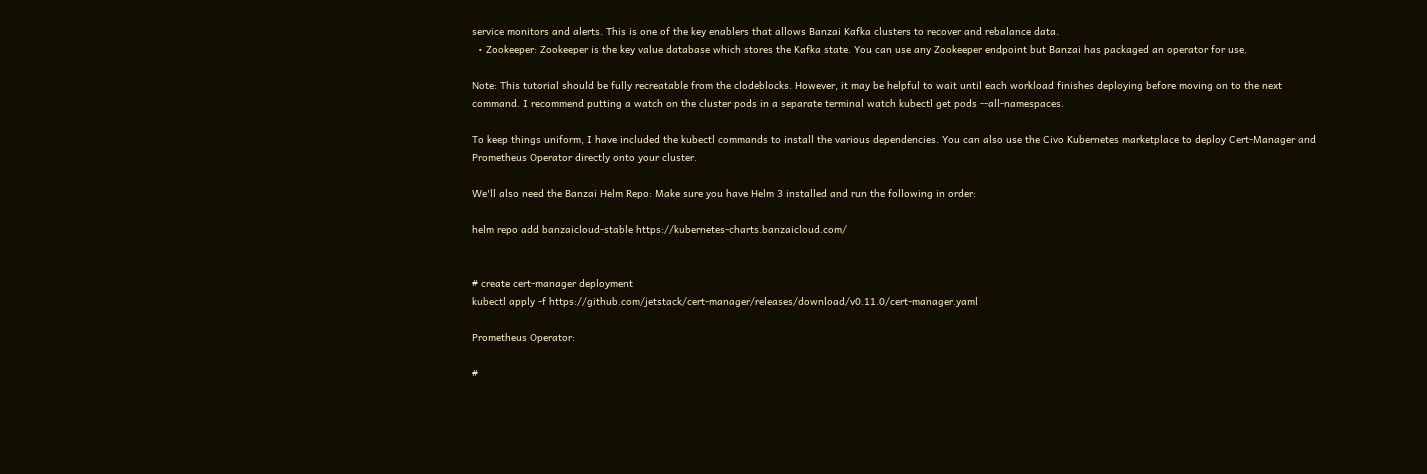service monitors and alerts. This is one of the key enablers that allows Banzai Kafka clusters to recover and rebalance data.
  • Zookeeper: Zookeeper is the key value database which stores the Kafka state. You can use any Zookeeper endpoint but Banzai has packaged an operator for use.

Note: This tutorial should be fully recreatable from the clodeblocks. However, it may be helpful to wait until each workload finishes deploying before moving on to the next command. I recommend putting a watch on the cluster pods in a separate terminal watch kubectl get pods --all-namespaces.

To keep things uniform, I have included the kubectl commands to install the various dependencies. You can also use the Civo Kubernetes marketplace to deploy Cert-Manager and Prometheus Operator directly onto your cluster.

We'll also need the Banzai Helm Repo: Make sure you have Helm 3 installed and run the following in order:

helm repo add banzaicloud-stable https://kubernetes-charts.banzaicloud.com/


# create cert-manager deployment
kubectl apply -f https://github.com/jetstack/cert-manager/releases/download/v0.11.0/cert-manager.yaml

Prometheus Operator:

#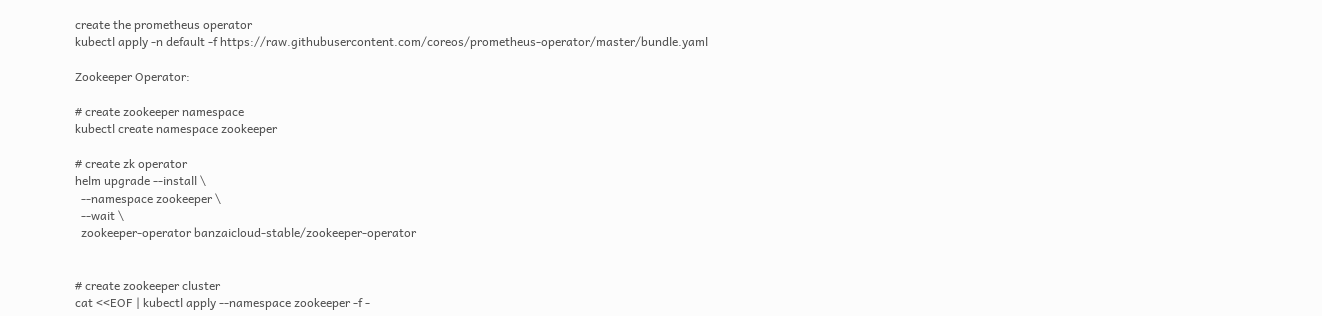create the prometheus operator
kubectl apply -n default -f https://raw.githubusercontent.com/coreos/prometheus-operator/master/bundle.yaml

Zookeeper Operator:

# create zookeeper namespace
kubectl create namespace zookeeper

# create zk operator
helm upgrade --install \
  --namespace zookeeper \
  --wait \
  zookeeper-operator banzaicloud-stable/zookeeper-operator


# create zookeeper cluster
cat <<EOF | kubectl apply --namespace zookeeper -f -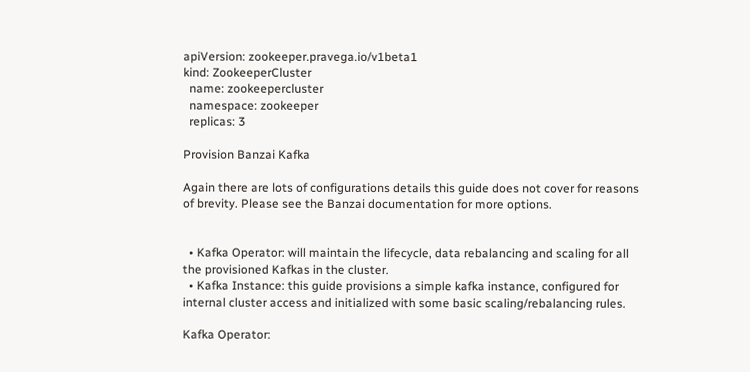apiVersion: zookeeper.pravega.io/v1beta1
kind: ZookeeperCluster
  name: zookeepercluster
  namespace: zookeeper
  replicas: 3

Provision Banzai Kafka

Again there are lots of configurations details this guide does not cover for reasons of brevity. Please see the Banzai documentation for more options.


  • Kafka Operator: will maintain the lifecycle, data rebalancing and scaling for all the provisioned Kafkas in the cluster.
  • Kafka Instance: this guide provisions a simple kafka instance, configured for internal cluster access and initialized with some basic scaling/rebalancing rules.

Kafka Operator: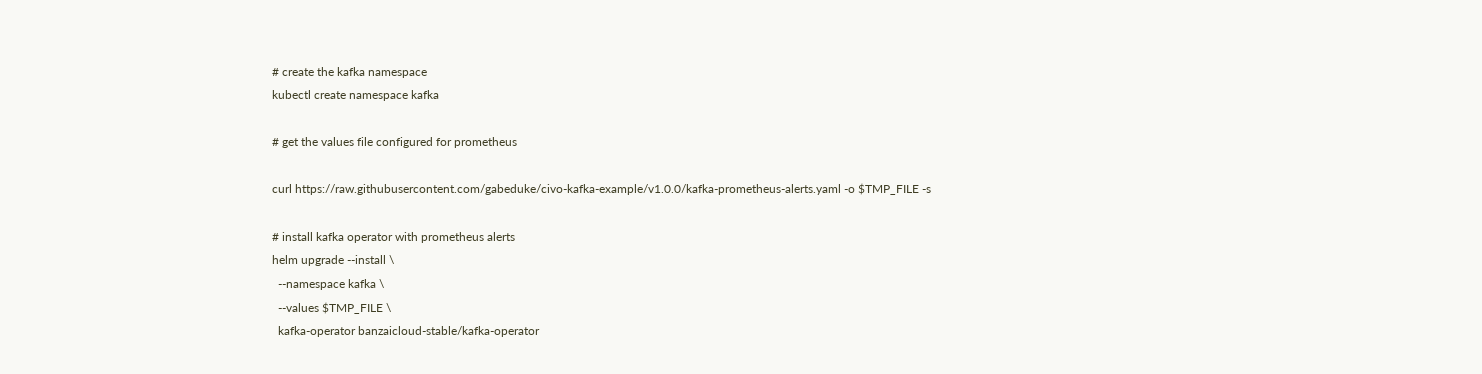# create the kafka namespace
kubectl create namespace kafka

# get the values file configured for prometheus

curl https://raw.githubusercontent.com/gabeduke/civo-kafka-example/v1.0.0/kafka-prometheus-alerts.yaml -o $TMP_FILE -s

# install kafka operator with prometheus alerts
helm upgrade --install \
  --namespace kafka \
  --values $TMP_FILE \
  kafka-operator banzaicloud-stable/kafka-operator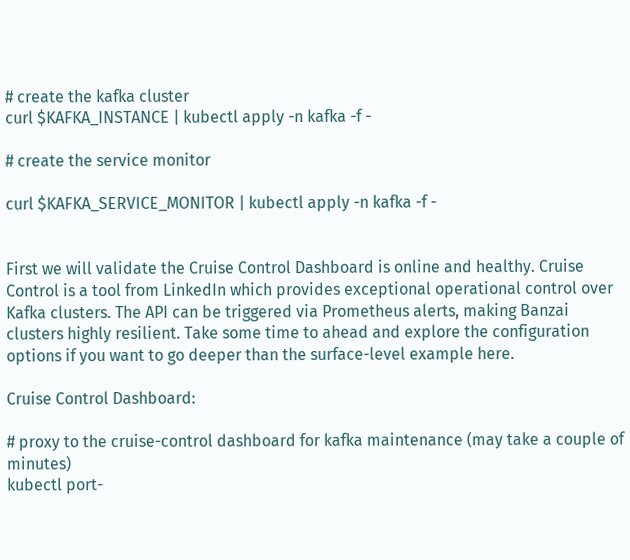# create the kafka cluster
curl $KAFKA_INSTANCE | kubectl apply -n kafka -f -

# create the service monitor

curl $KAFKA_SERVICE_MONITOR | kubectl apply -n kafka -f -


First we will validate the Cruise Control Dashboard is online and healthy. Cruise Control is a tool from LinkedIn which provides exceptional operational control over Kafka clusters. The API can be triggered via Prometheus alerts, making Banzai clusters highly resilient. Take some time to ahead and explore the configuration options if you want to go deeper than the surface-level example here.

Cruise Control Dashboard:

# proxy to the cruise-control dashboard for kafka maintenance (may take a couple of minutes)
kubectl port-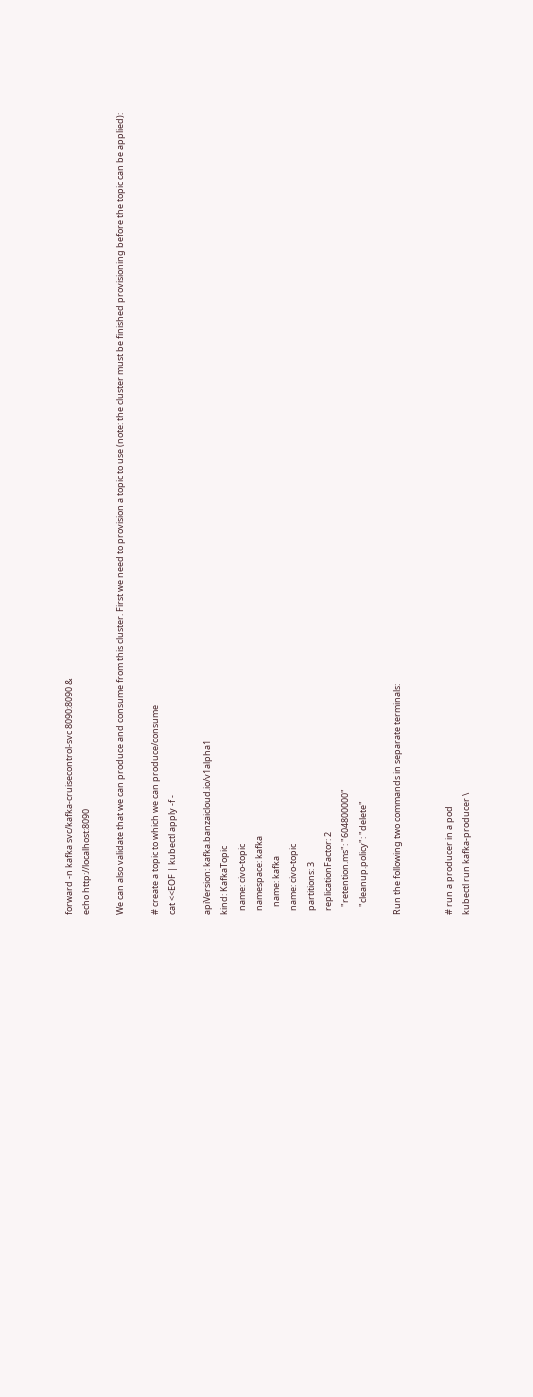forward -n kafka svc/kafka-cruisecontrol-svc 8090:8090 &
echo http://localhost:8090

We can also validate that we can produce and consume from this cluster. First we need to provision a topic to use (note: the cluster must be finished provisioning before the topic can be applied):

# create a topic to which we can produce/consume
cat <<EOF | kubectl apply -f -

apiVersion: kafka.banzaicloud.io/v1alpha1
kind: KafkaTopic
  name: civo-topic
  namespace: kafka
    name: kafka
  name: civo-topic
  partitions: 3
  replicationFactor: 2
    "retention.ms": "604800000"
    "cleanup.policy": "delete"

Run the following two commands in separate terminals:


# run a producer in a pod
kubectl run kafka-producer \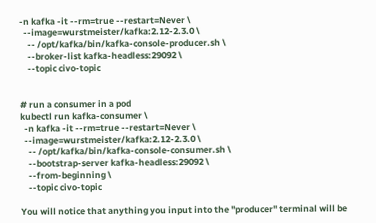-n kafka -it --rm=true --restart=Never \
  --image=wurstmeister/kafka:2.12-2.3.0 \
    -- /opt/kafka/bin/kafka-console-producer.sh \
    --broker-list kafka-headless:29092 \
    --topic civo-topic


# run a consumer in a pod
kubectl run kafka-consumer \
  -n kafka -it --rm=true --restart=Never \
  --image=wurstmeister/kafka:2.12-2.3.0 \
    -- /opt/kafka/bin/kafka-console-consumer.sh \
    --bootstrap-server kafka-headless:29092 \
    --from-beginning \
    --topic civo-topic

You will notice that anything you input into the "producer" terminal will be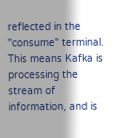reflected in the "consume" terminal. This means Kafka is processing the stream of information, and is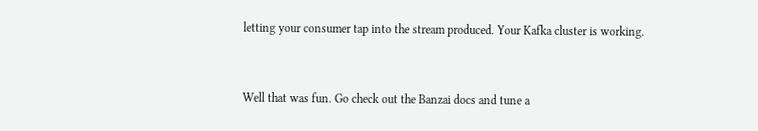letting your consumer tap into the stream produced. Your Kafka cluster is working.


Well that was fun. Go check out the Banzai docs and tune a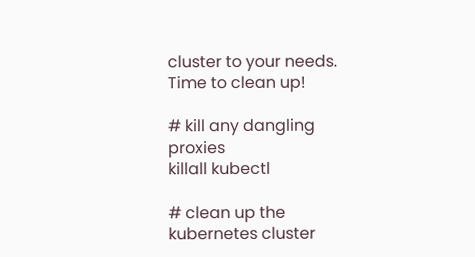cluster to your needs. Time to clean up!

# kill any dangling proxies
killall kubectl

# clean up the kubernetes cluster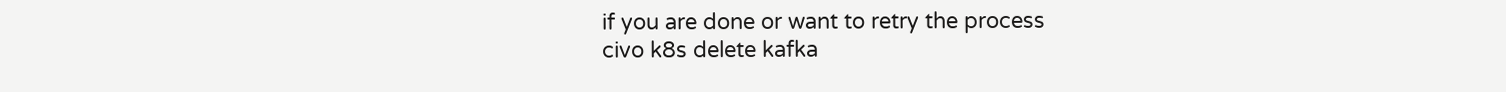if you are done or want to retry the process
civo k8s delete kafka